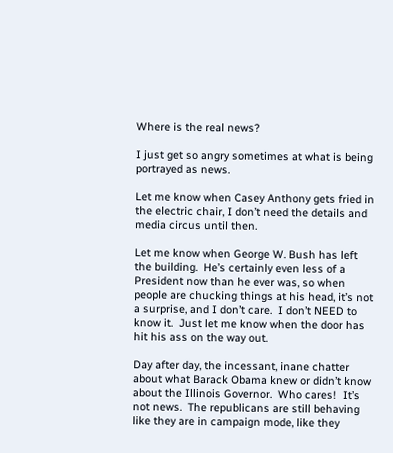Where is the real news?

I just get so angry sometimes at what is being portrayed as news.

Let me know when Casey Anthony gets fried in the electric chair, I don’t need the details and media circus until then.

Let me know when George W. Bush has left the building.  He’s certainly even less of a President now than he ever was, so when people are chucking things at his head, it’s not a surprise, and I don’t care.  I don’t NEED to know it.  Just let me know when the door has hit his ass on the way out.

Day after day, the incessant, inane chatter about what Barack Obama knew or didn’t know about the Illinois Governor.  Who cares!  It’s not news.  The republicans are still behaving like they are in campaign mode, like they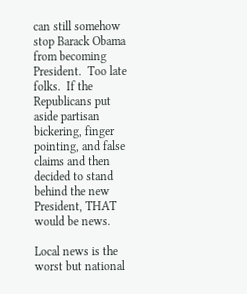can still somehow stop Barack Obama from becoming President.  Too late folks.  If the Republicans put aside partisan bickering, finger pointing, and false claims and then decided to stand behind the new President, THAT would be news.

Local news is the worst but national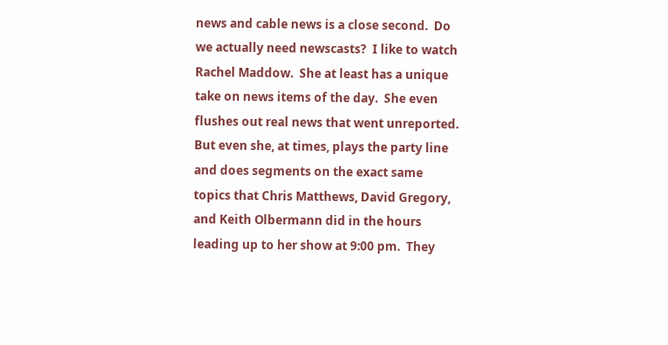news and cable news is a close second.  Do we actually need newscasts?  I like to watch Rachel Maddow.  She at least has a unique take on news items of the day.  She even flushes out real news that went unreported.  But even she, at times, plays the party line and does segments on the exact same topics that Chris Matthews, David Gregory, and Keith Olbermann did in the hours leading up to her show at 9:00 pm.  They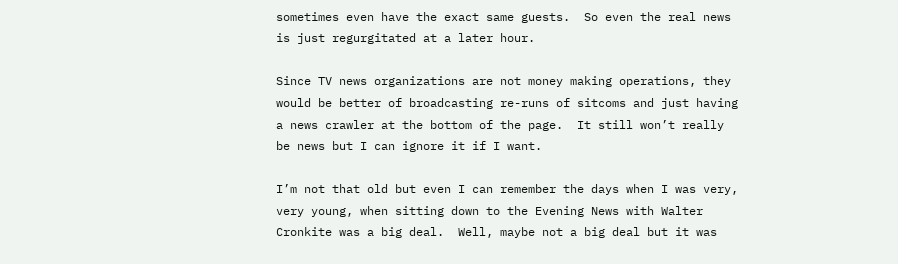sometimes even have the exact same guests.  So even the real news is just regurgitated at a later hour.

Since TV news organizations are not money making operations, they would be better of broadcasting re-runs of sitcoms and just having a news crawler at the bottom of the page.  It still won’t really be news but I can ignore it if I want.

I’m not that old but even I can remember the days when I was very, very young, when sitting down to the Evening News with Walter Cronkite was a big deal.  Well, maybe not a big deal but it was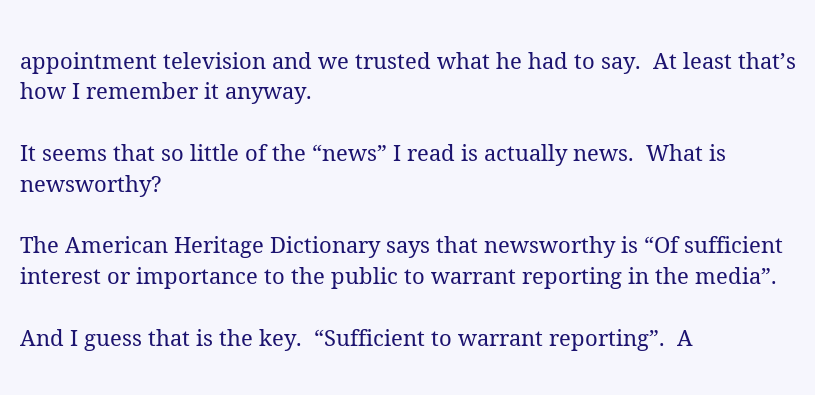appointment television and we trusted what he had to say.  At least that’s how I remember it anyway.

It seems that so little of the “news” I read is actually news.  What is newsworthy?

The American Heritage Dictionary says that newsworthy is “Of sufficient interest or importance to the public to warrant reporting in the media”.

And I guess that is the key.  “Sufficient to warrant reporting”.  A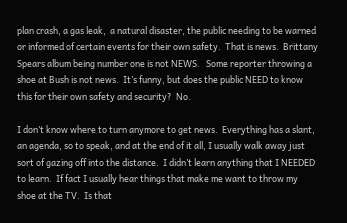plan crash, a gas leak,  a natural disaster, the public needing to be warned or informed of certain events for their own safety.  That is news.  Brittany Spears album being number one is not NEWS.   Some reporter throwing a shoe at Bush is not news.  It’s funny, but does the public NEED to know this for their own safety and security?  No.

I don’t know where to turn anymore to get news.  Everything has a slant, an agenda, so to speak, and at the end of it all, I usually walk away just sort of gazing off into the distance.  I didn’t learn anything that I NEEDED to learn.  If fact I usually hear things that make me want to throw my shoe at the TV.  Is that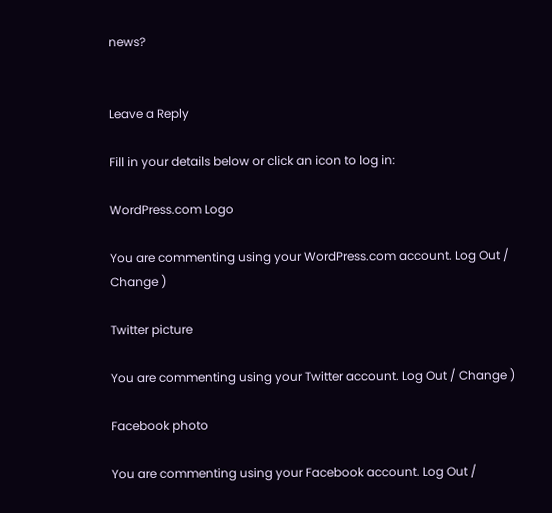news?


Leave a Reply

Fill in your details below or click an icon to log in:

WordPress.com Logo

You are commenting using your WordPress.com account. Log Out / Change )

Twitter picture

You are commenting using your Twitter account. Log Out / Change )

Facebook photo

You are commenting using your Facebook account. Log Out /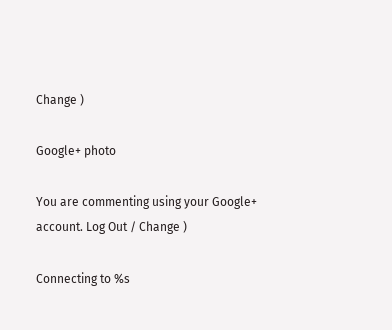Change )

Google+ photo

You are commenting using your Google+ account. Log Out / Change )

Connecting to %s